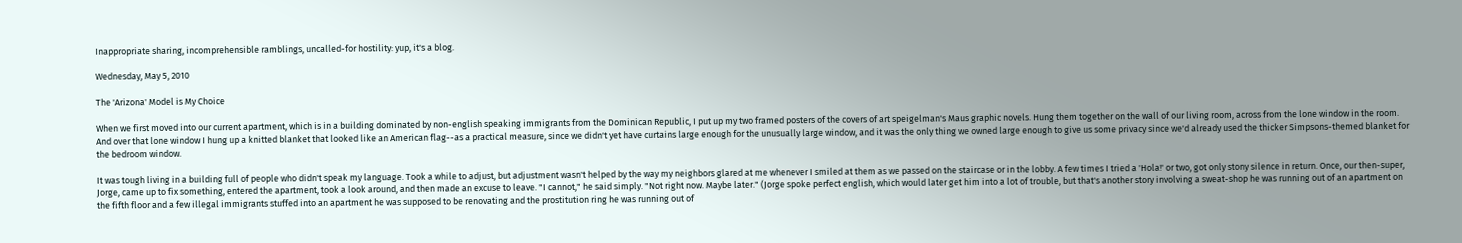Inappropriate sharing, incomprehensible ramblings, uncalled-for hostility: yup, it's a blog.

Wednesday, May 5, 2010

The 'Arizona' Model is My Choice

When we first moved into our current apartment, which is in a building dominated by non-english speaking immigrants from the Dominican Republic, I put up my two framed posters of the covers of art speigelman's Maus graphic novels. Hung them together on the wall of our living room, across from the lone window in the room. And over that lone window I hung up a knitted blanket that looked like an American flag--as a practical measure, since we didn't yet have curtains large enough for the unusually large window, and it was the only thing we owned large enough to give us some privacy since we'd already used the thicker Simpsons-themed blanket for the bedroom window.

It was tough living in a building full of people who didn't speak my language. Took a while to adjust, but adjustment wasn't helped by the way my neighbors glared at me whenever I smiled at them as we passed on the staircase or in the lobby. A few times I tried a 'Hola!' or two, got only stony silence in return. Once, our then-super, Jorge, came up to fix something, entered the apartment, took a look around, and then made an excuse to leave. "I cannot," he said simply. "Not right now. Maybe later." (Jorge spoke perfect english, which would later get him into a lot of trouble, but that's another story involving a sweat-shop he was running out of an apartment on the fifth floor and a few illegal immigrants stuffed into an apartment he was supposed to be renovating and the prostitution ring he was running out of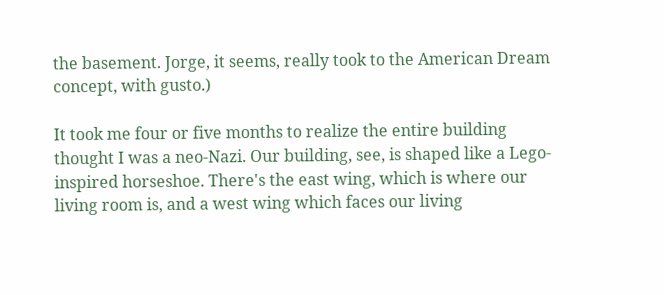the basement. Jorge, it seems, really took to the American Dream concept, with gusto.)

It took me four or five months to realize the entire building thought I was a neo-Nazi. Our building, see, is shaped like a Lego-inspired horseshoe. There's the east wing, which is where our living room is, and a west wing which faces our living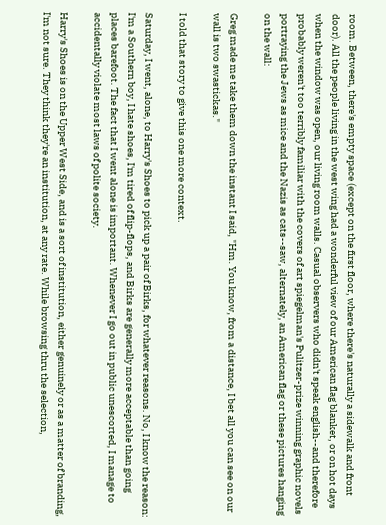room. Between, there's empty space (except on the first floor, where there's naturally a sidewalk and front door). All the people living in the west wing had a wonderful view of our American flag blanket, or on hot days when the window was open, our living room walls. Casual observers who didn't speak english--and therefore probably weren't too terribly familiar with the covers of art spiegelman's Pulitzer-prize winning graphic novels portraying the Jews as mice and the Nazis as cats--saw, alternately, an American flag or these pictures hanging on the wall:

Greg made me take them down the instant I said, "Hm. You know, from a distance, I bet all you can see on our wall is two swastickas."

I told that story to give this one more context.

Saturday, I went, alone, to Harry's Shoes to pick up a pair of Birks, for whatever reasons. No, I know the reason: I'm a Southern boy, I hate shoes, I'm tired of flip-flops, and Birks are generally more acceptable than going places barefoot. The fact that I went alone is important. Whenever I go out in public unescorted, I manage to accidentally violate most laws of polite society.

Harry's Shoes is on the Upper West Side, and is a sort of institution, either genuinely or as a matter of branding, I'm not sure. They think they're an institution, at any rate. While browsing thru the selection,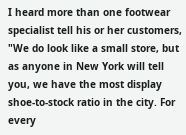I heard more than one footwear specialist tell his or her customers, "We do look like a small store, but as anyone in New York will tell you, we have the most display shoe-to-stock ratio in the city. For every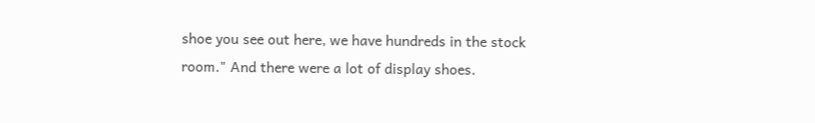shoe you see out here, we have hundreds in the stock room." And there were a lot of display shoes.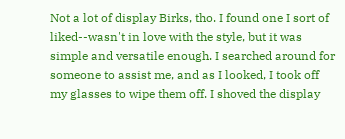Not a lot of display Birks, tho. I found one I sort of liked--wasn't in love with the style, but it was simple and versatile enough. I searched around for someone to assist me, and as I looked, I took off my glasses to wipe them off. I shoved the display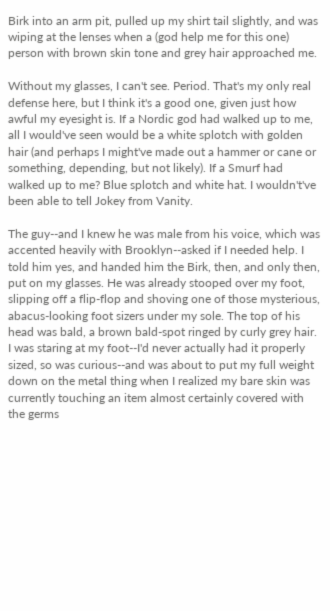Birk into an arm pit, pulled up my shirt tail slightly, and was wiping at the lenses when a (god help me for this one) person with brown skin tone and grey hair approached me.

Without my glasses, I can't see. Period. That's my only real defense here, but I think it's a good one, given just how awful my eyesight is. If a Nordic god had walked up to me, all I would've seen would be a white splotch with golden hair (and perhaps I might've made out a hammer or cane or something, depending, but not likely). If a Smurf had walked up to me? Blue splotch and white hat. I wouldn't've been able to tell Jokey from Vanity.

The guy--and I knew he was male from his voice, which was accented heavily with Brooklyn--asked if I needed help. I told him yes, and handed him the Birk, then, and only then, put on my glasses. He was already stooped over my foot, slipping off a flip-flop and shoving one of those mysterious, abacus-looking foot sizers under my sole. The top of his head was bald, a brown bald-spot ringed by curly grey hair. I was staring at my foot--I'd never actually had it properly sized, so was curious--and was about to put my full weight down on the metal thing when I realized my bare skin was currently touching an item almost certainly covered with the germs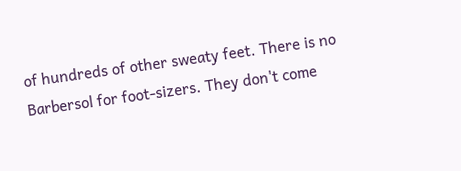of hundreds of other sweaty feet. There is no Barbersol for foot-sizers. They don't come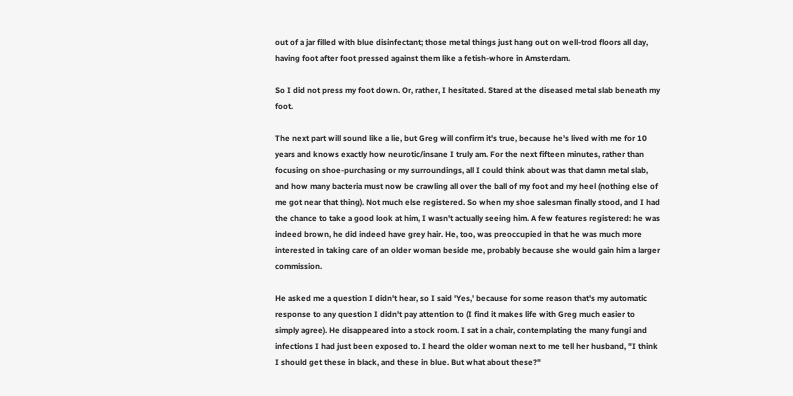out of a jar filled with blue disinfectant; those metal things just hang out on well-trod floors all day, having foot after foot pressed against them like a fetish-whore in Amsterdam.

So I did not press my foot down. Or, rather, I hesitated. Stared at the diseased metal slab beneath my foot.

The next part will sound like a lie, but Greg will confirm it's true, because he's lived with me for 10 years and knows exactly how neurotic/insane I truly am. For the next fifteen minutes, rather than focusing on shoe-purchasing or my surroundings, all I could think about was that damn metal slab, and how many bacteria must now be crawling all over the ball of my foot and my heel (nothing else of me got near that thing). Not much else registered. So when my shoe salesman finally stood, and I had the chance to take a good look at him, I wasn't actually seeing him. A few features registered: he was indeed brown, he did indeed have grey hair. He, too, was preoccupied in that he was much more interested in taking care of an older woman beside me, probably because she would gain him a larger commission.

He asked me a question I didn't hear, so I said 'Yes,' because for some reason that's my automatic response to any question I didn't pay attention to (I find it makes life with Greg much easier to simply agree). He disappeared into a stock room. I sat in a chair, contemplating the many fungi and infections I had just been exposed to. I heard the older woman next to me tell her husband, "I think I should get these in black, and these in blue. But what about these?"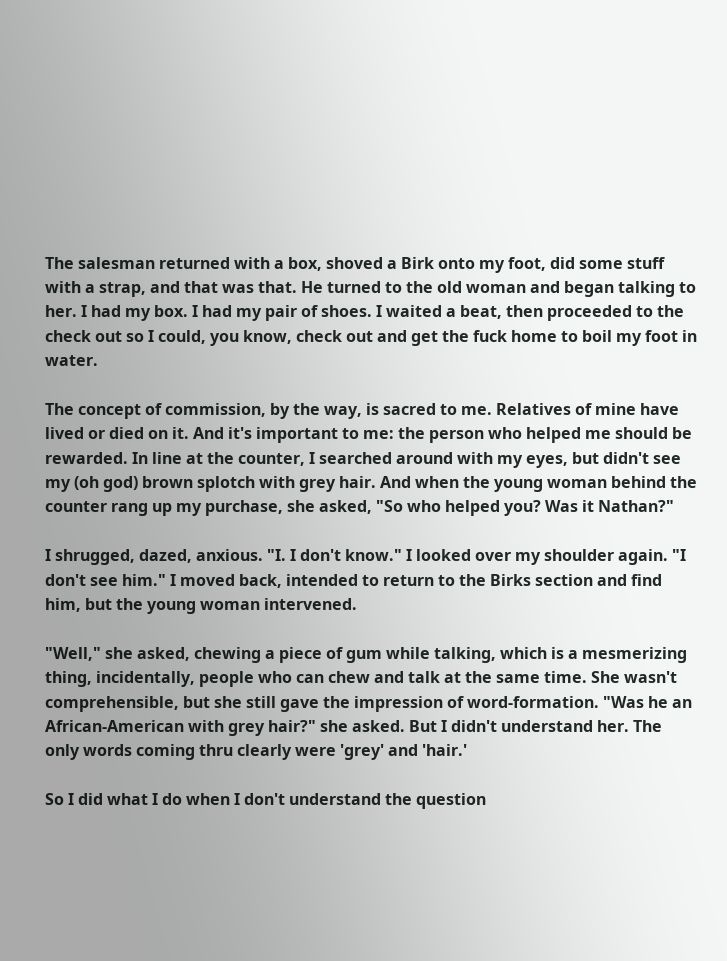The salesman returned with a box, shoved a Birk onto my foot, did some stuff with a strap, and that was that. He turned to the old woman and began talking to her. I had my box. I had my pair of shoes. I waited a beat, then proceeded to the check out so I could, you know, check out and get the fuck home to boil my foot in water.

The concept of commission, by the way, is sacred to me. Relatives of mine have lived or died on it. And it's important to me: the person who helped me should be rewarded. In line at the counter, I searched around with my eyes, but didn't see my (oh god) brown splotch with grey hair. And when the young woman behind the counter rang up my purchase, she asked, "So who helped you? Was it Nathan?"

I shrugged, dazed, anxious. "I. I don't know." I looked over my shoulder again. "I don't see him." I moved back, intended to return to the Birks section and find him, but the young woman intervened.

"Well," she asked, chewing a piece of gum while talking, which is a mesmerizing thing, incidentally, people who can chew and talk at the same time. She wasn't comprehensible, but she still gave the impression of word-formation. "Was he an African-American with grey hair?" she asked. But I didn't understand her. The only words coming thru clearly were 'grey' and 'hair.'

So I did what I do when I don't understand the question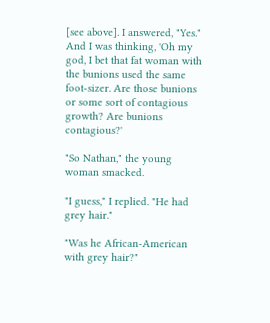[see above]. I answered, "Yes." And I was thinking, 'Oh my god, I bet that fat woman with the bunions used the same foot-sizer. Are those bunions or some sort of contagious growth? Are bunions contagious?'

"So Nathan," the young woman smacked.

"I guess," I replied. "He had grey hair."

"Was he African-American with grey hair?"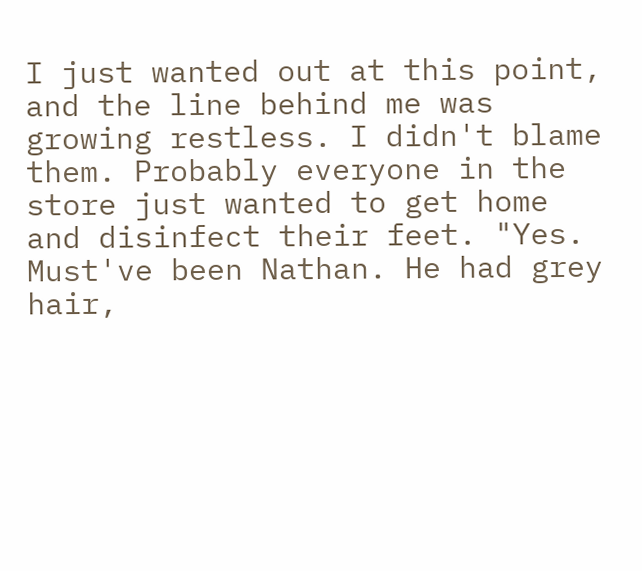I just wanted out at this point, and the line behind me was growing restless. I didn't blame them. Probably everyone in the store just wanted to get home and disinfect their feet. "Yes. Must've been Nathan. He had grey hair,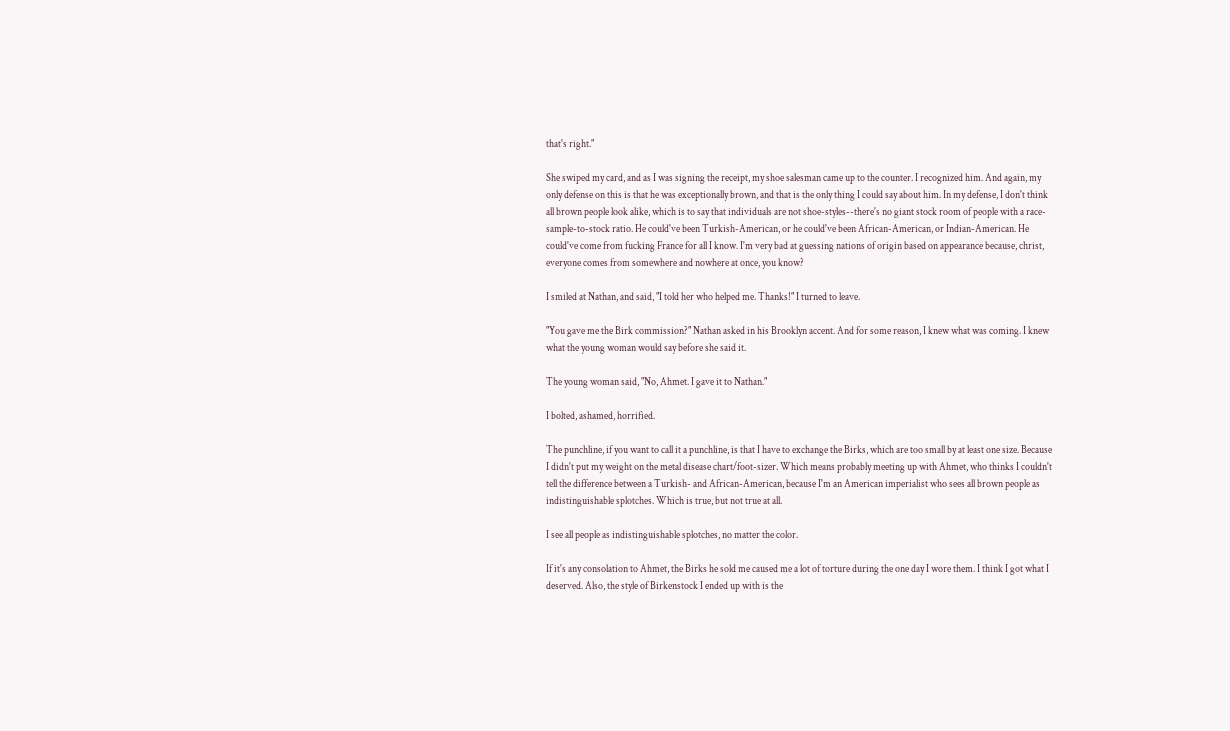that's right."

She swiped my card, and as I was signing the receipt, my shoe salesman came up to the counter. I recognized him. And again, my only defense on this is that he was exceptionally brown, and that is the only thing I could say about him. In my defense, I don't think all brown people look alike, which is to say that individuals are not shoe-styles--there's no giant stock room of people with a race-sample-to-stock ratio. He could've been Turkish-American, or he could've been African-American, or Indian-American. He could've come from fucking France for all I know. I'm very bad at guessing nations of origin based on appearance because, christ, everyone comes from somewhere and nowhere at once, you know?

I smiled at Nathan, and said, "I told her who helped me. Thanks!" I turned to leave.

"You gave me the Birk commission?" Nathan asked in his Brooklyn accent. And for some reason, I knew what was coming. I knew what the young woman would say before she said it.

The young woman said, "No, Ahmet. I gave it to Nathan."

I bolted, ashamed, horrified.

The punchline, if you want to call it a punchline, is that I have to exchange the Birks, which are too small by at least one size. Because I didn't put my weight on the metal disease chart/foot-sizer. Which means probably meeting up with Ahmet, who thinks I couldn't tell the difference between a Turkish- and African-American, because I'm an American imperialist who sees all brown people as indistinguishable splotches. Which is true, but not true at all.

I see all people as indistinguishable splotches, no matter the color.

If it's any consolation to Ahmet, the Birks he sold me caused me a lot of torture during the one day I wore them. I think I got what I deserved. Also, the style of Birkenstock I ended up with is the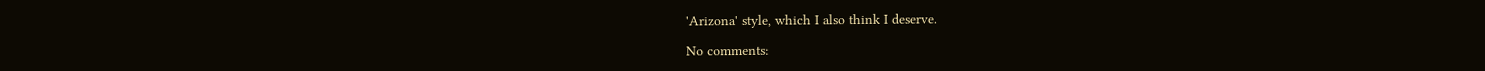'Arizona' style, which I also think I deserve.

No comments: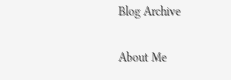Blog Archive

About Me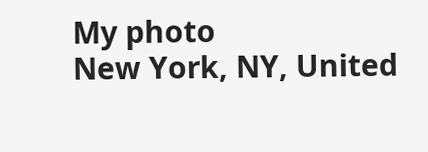My photo
New York, NY, United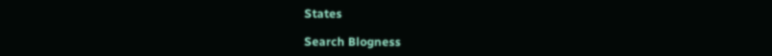States

Search Blogness